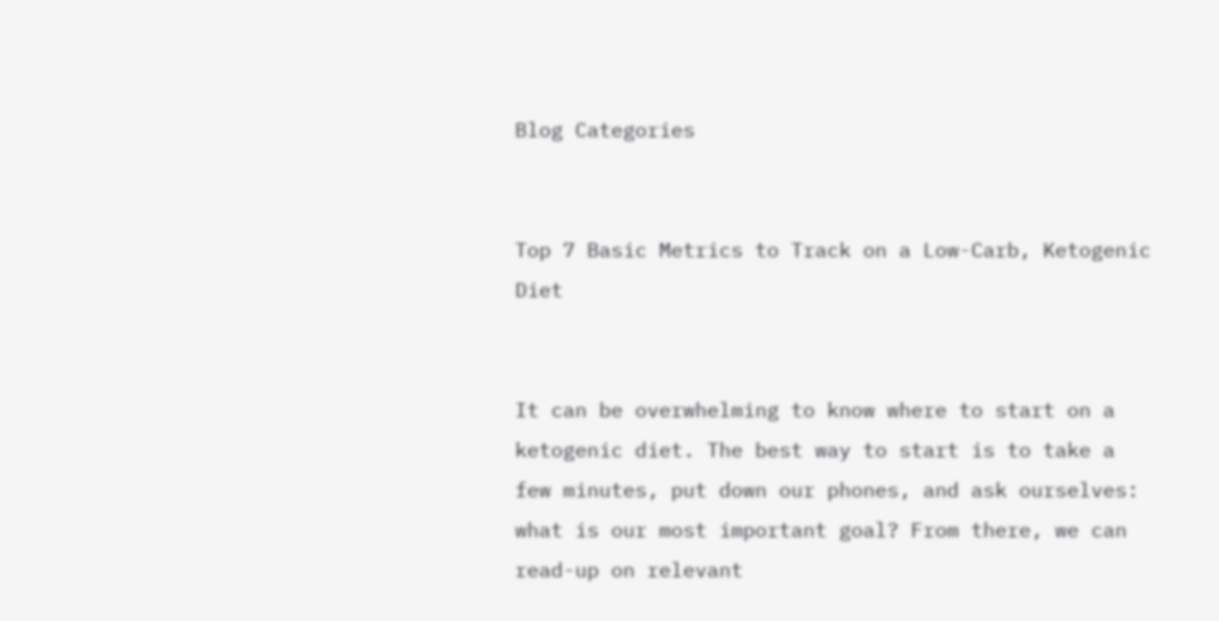Blog Categories


Top 7 Basic Metrics to Track on a Low-Carb, Ketogenic Diet


It can be overwhelming to know where to start on a ketogenic diet. The best way to start is to take a few minutes, put down our phones, and ask ourselves: what is our most important goal? From there, we can read-up on relevant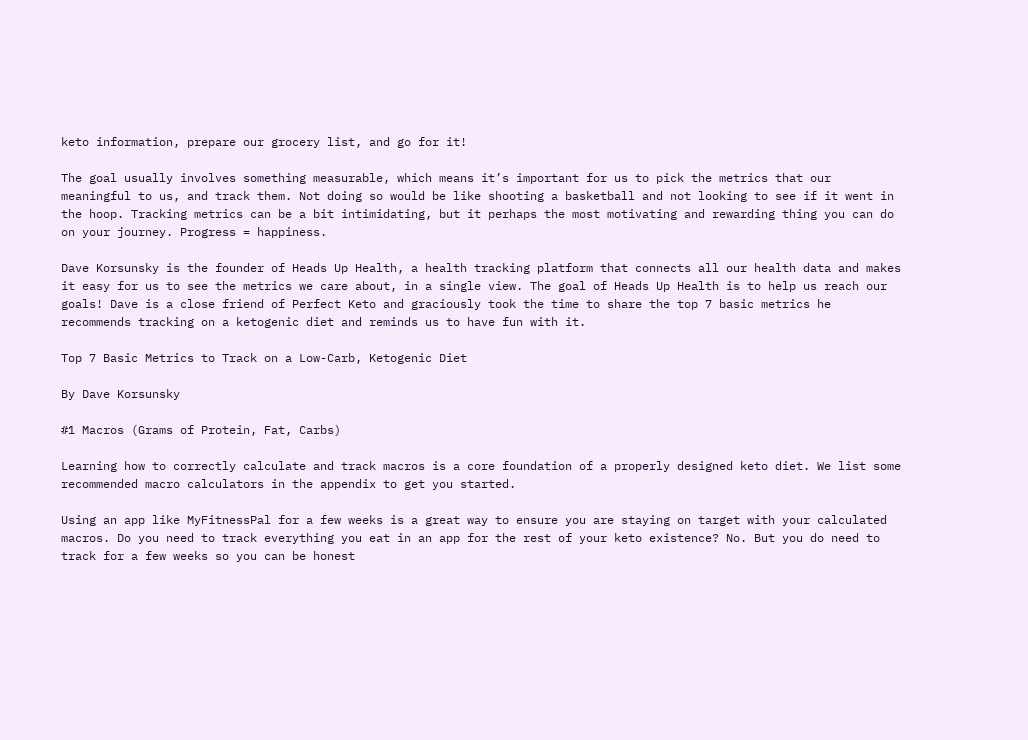keto information, prepare our grocery list, and go for it!

The goal usually involves something measurable, which means it’s important for us to pick the metrics that our meaningful to us, and track them. Not doing so would be like shooting a basketball and not looking to see if it went in the hoop. Tracking metrics can be a bit intimidating, but it perhaps the most motivating and rewarding thing you can do on your journey. Progress = happiness.

Dave Korsunsky is the founder of Heads Up Health, a health tracking platform that connects all our health data and makes it easy for us to see the metrics we care about, in a single view. The goal of Heads Up Health is to help us reach our goals! Dave is a close friend of Perfect Keto and graciously took the time to share the top 7 basic metrics he recommends tracking on a ketogenic diet and reminds us to have fun with it.

Top 7 Basic Metrics to Track on a Low-Carb, Ketogenic Diet

By Dave Korsunsky

#1 Macros (Grams of Protein, Fat, Carbs)

Learning how to correctly calculate and track macros is a core foundation of a properly designed keto diet. We list some recommended macro calculators in the appendix to get you started.

Using an app like MyFitnessPal for a few weeks is a great way to ensure you are staying on target with your calculated macros. Do you need to track everything you eat in an app for the rest of your keto existence? No. But you do need to track for a few weeks so you can be honest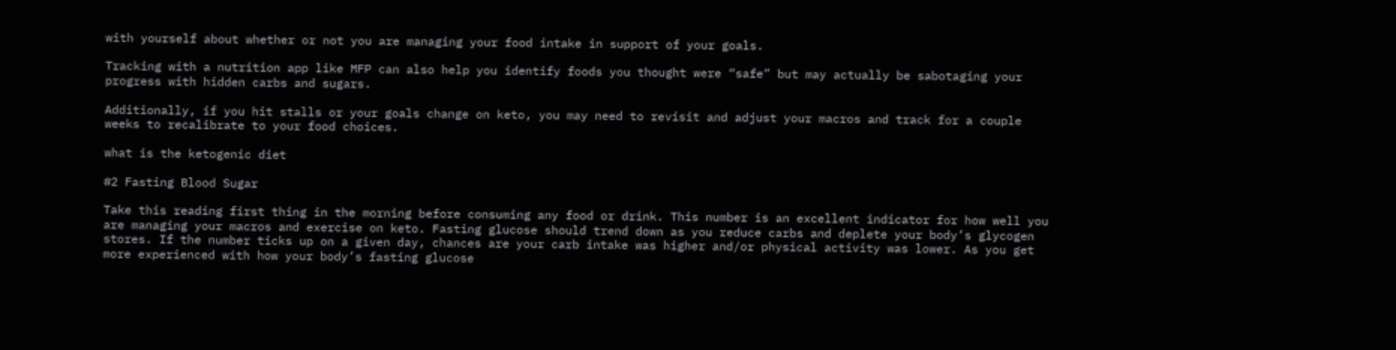with yourself about whether or not you are managing your food intake in support of your goals.

Tracking with a nutrition app like MFP can also help you identify foods you thought were “safe” but may actually be sabotaging your progress with hidden carbs and sugars.

Additionally, if you hit stalls or your goals change on keto, you may need to revisit and adjust your macros and track for a couple weeks to recalibrate to your food choices.

what is the ketogenic diet

#2 Fasting Blood Sugar

Take this reading first thing in the morning before consuming any food or drink. This number is an excellent indicator for how well you are managing your macros and exercise on keto. Fasting glucose should trend down as you reduce carbs and deplete your body’s glycogen stores. If the number ticks up on a given day, chances are your carb intake was higher and/or physical activity was lower. As you get more experienced with how your body’s fasting glucose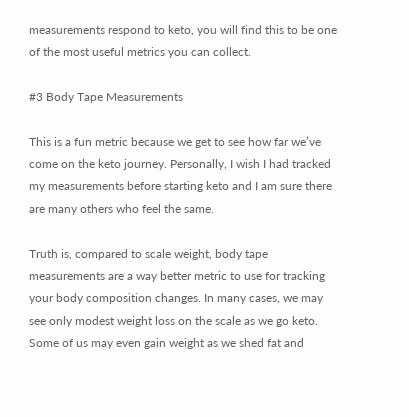measurements respond to keto, you will find this to be one of the most useful metrics you can collect.

#3 Body Tape Measurements

This is a fun metric because we get to see how far we’ve come on the keto journey. Personally, I wish I had tracked my measurements before starting keto and I am sure there are many others who feel the same.

Truth is, compared to scale weight, body tape measurements are a way better metric to use for tracking your body composition changes. In many cases, we may see only modest weight loss on the scale as we go keto. Some of us may even gain weight as we shed fat and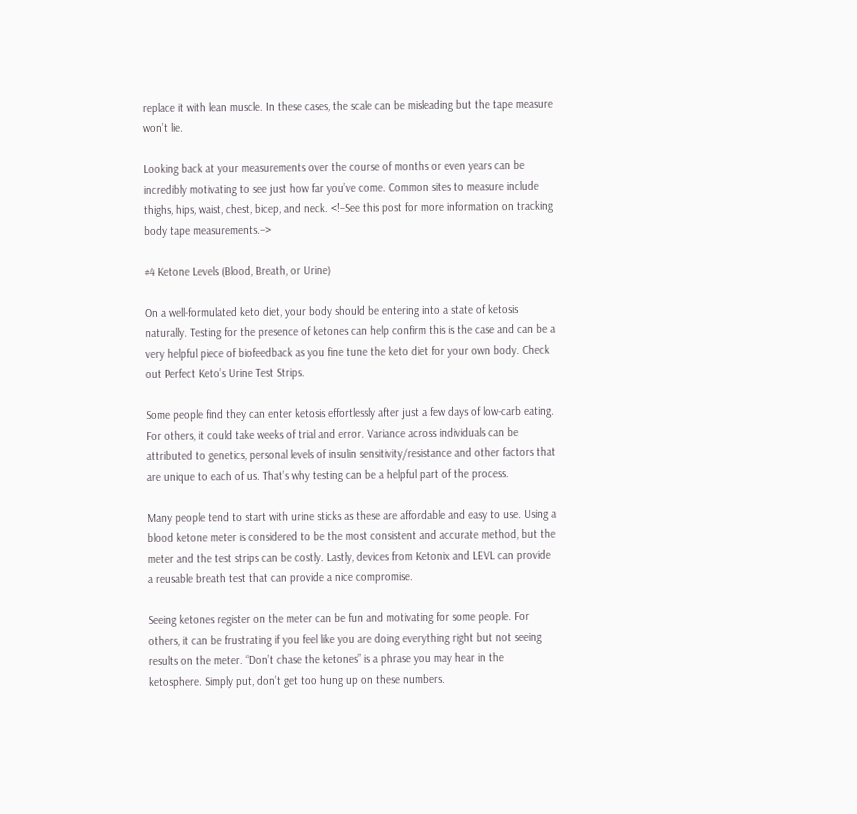replace it with lean muscle. In these cases, the scale can be misleading but the tape measure won’t lie.

Looking back at your measurements over the course of months or even years can be incredibly motivating to see just how far you’ve come. Common sites to measure include thighs, hips, waist, chest, bicep, and neck. <!–See this post for more information on tracking body tape measurements.–>

#4 Ketone Levels (Blood, Breath, or Urine)

On a well-formulated keto diet, your body should be entering into a state of ketosis naturally. Testing for the presence of ketones can help confirm this is the case and can be a very helpful piece of biofeedback as you fine tune the keto diet for your own body. Check out Perfect Keto’s Urine Test Strips.

Some people find they can enter ketosis effortlessly after just a few days of low-carb eating. For others, it could take weeks of trial and error. Variance across individuals can be attributed to genetics, personal levels of insulin sensitivity/resistance and other factors that are unique to each of us. That’s why testing can be a helpful part of the process.

Many people tend to start with urine sticks as these are affordable and easy to use. Using a blood ketone meter is considered to be the most consistent and accurate method, but the meter and the test strips can be costly. Lastly, devices from Ketonix and LEVL can provide a reusable breath test that can provide a nice compromise.

Seeing ketones register on the meter can be fun and motivating for some people. For others, it can be frustrating if you feel like you are doing everything right but not seeing results on the meter. “Don’t chase the ketones” is a phrase you may hear in the ketosphere. Simply put, don’t get too hung up on these numbers.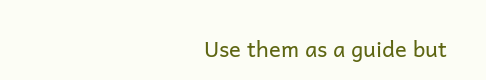Use them as a guide but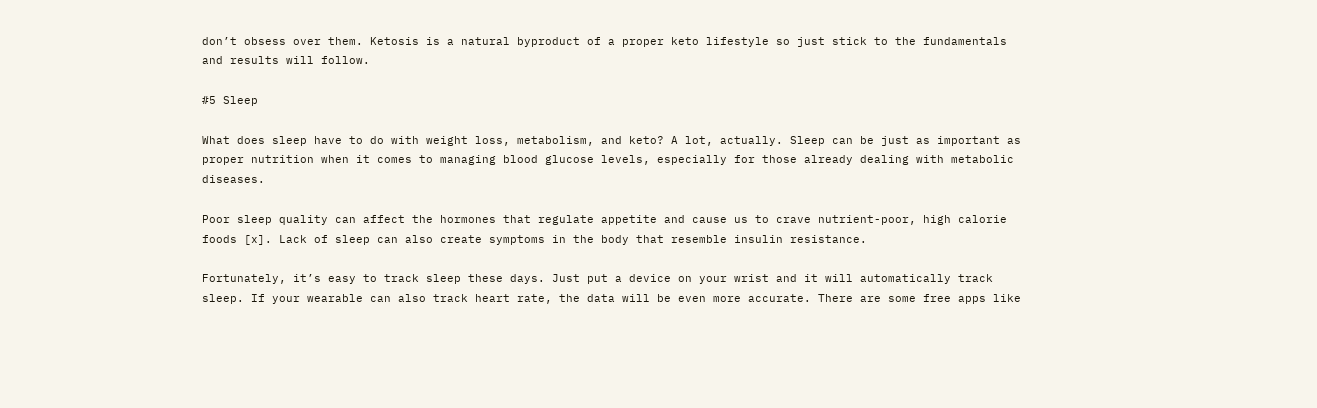don’t obsess over them. Ketosis is a natural byproduct of a proper keto lifestyle so just stick to the fundamentals and results will follow.

#5 Sleep

What does sleep have to do with weight loss, metabolism, and keto? A lot, actually. Sleep can be just as important as proper nutrition when it comes to managing blood glucose levels, especially for those already dealing with metabolic diseases.

Poor sleep quality can affect the hormones that regulate appetite and cause us to crave nutrient-poor, high calorie foods [x]. Lack of sleep can also create symptoms in the body that resemble insulin resistance.

Fortunately, it’s easy to track sleep these days. Just put a device on your wrist and it will automatically track sleep. If your wearable can also track heart rate, the data will be even more accurate. There are some free apps like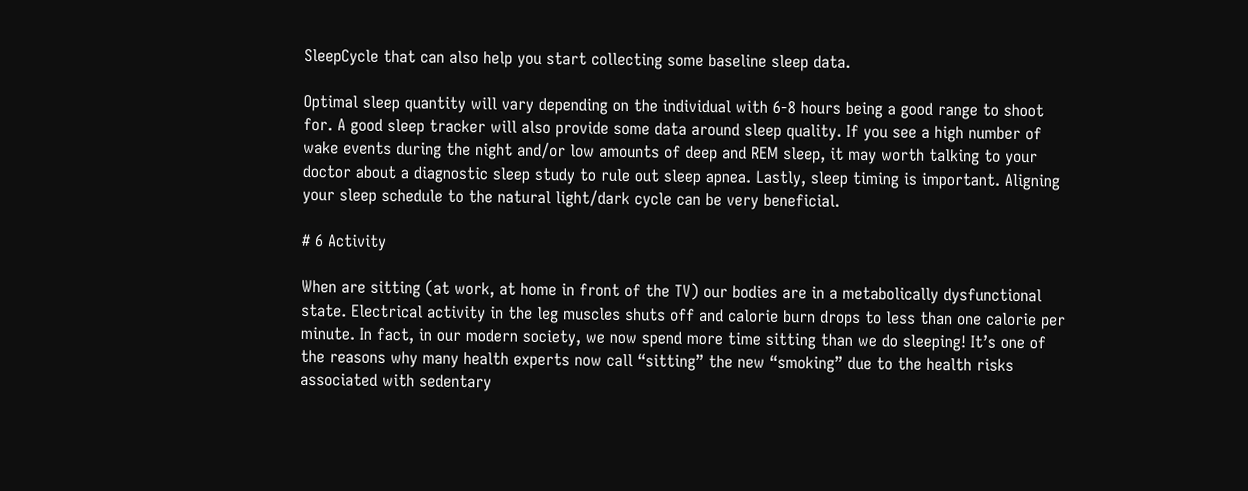SleepCycle that can also help you start collecting some baseline sleep data.

Optimal sleep quantity will vary depending on the individual with 6-8 hours being a good range to shoot for. A good sleep tracker will also provide some data around sleep quality. If you see a high number of wake events during the night and/or low amounts of deep and REM sleep, it may worth talking to your doctor about a diagnostic sleep study to rule out sleep apnea. Lastly, sleep timing is important. Aligning your sleep schedule to the natural light/dark cycle can be very beneficial.

# 6 Activity

When are sitting (at work, at home in front of the TV) our bodies are in a metabolically dysfunctional state. Electrical activity in the leg muscles shuts off and calorie burn drops to less than one calorie per minute. In fact, in our modern society, we now spend more time sitting than we do sleeping! It’s one of the reasons why many health experts now call “sitting” the new “smoking” due to the health risks associated with sedentary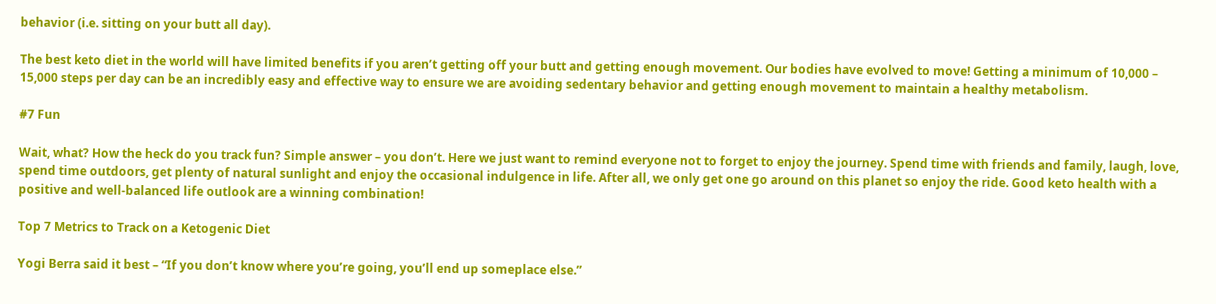behavior (i.e. sitting on your butt all day).

The best keto diet in the world will have limited benefits if you aren’t getting off your butt and getting enough movement. Our bodies have evolved to move! Getting a minimum of 10,000 – 15,000 steps per day can be an incredibly easy and effective way to ensure we are avoiding sedentary behavior and getting enough movement to maintain a healthy metabolism.

#7 Fun

Wait, what? How the heck do you track fun? Simple answer – you don’t. Here we just want to remind everyone not to forget to enjoy the journey. Spend time with friends and family, laugh, love, spend time outdoors, get plenty of natural sunlight and enjoy the occasional indulgence in life. After all, we only get one go around on this planet so enjoy the ride. Good keto health with a positive and well-balanced life outlook are a winning combination!

Top 7 Metrics to Track on a Ketogenic Diet

Yogi Berra said it best – “If you don’t know where you’re going, you’ll end up someplace else.”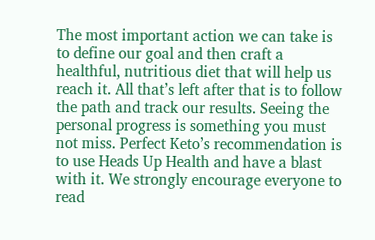The most important action we can take is to define our goal and then craft a healthful, nutritious diet that will help us reach it. All that’s left after that is to follow the path and track our results. Seeing the personal progress is something you must not miss. Perfect Keto’s recommendation is to use Heads Up Health and have a blast with it. We strongly encourage everyone to read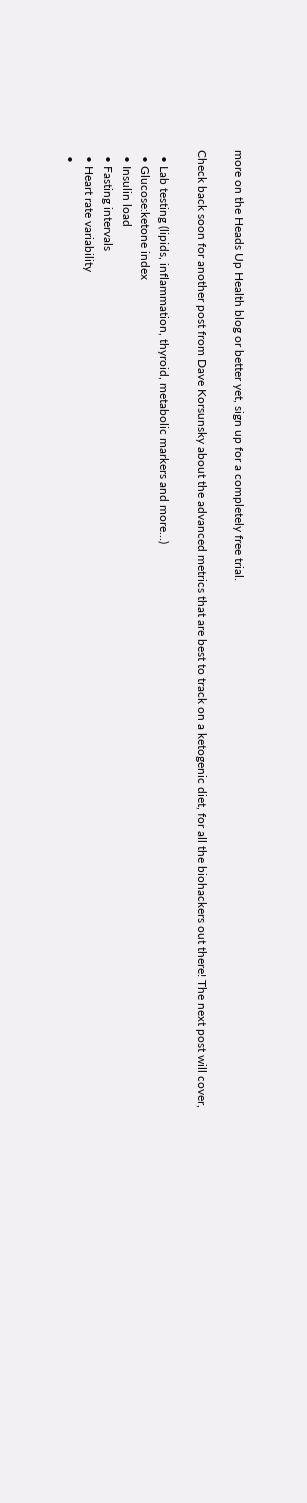more on the Heads Up Health blog or better yet, sign up for a completely free trial.

Check back soon for another post from Dave Korsunsky about the advanced metrics that are best to track on a ketogenic diet, for all the biohackers out there! The next post will cover,

  • Lab testing (lipids, inflammation, thyroid, metabolic markers and more…)
  • Glucose:ketone index
  • Insulin load
  • Fasting intervals
  • Heart rate variability
  •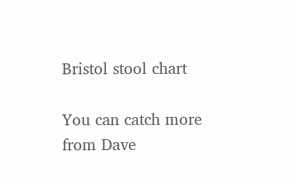Bristol stool chart

You can catch more from Dave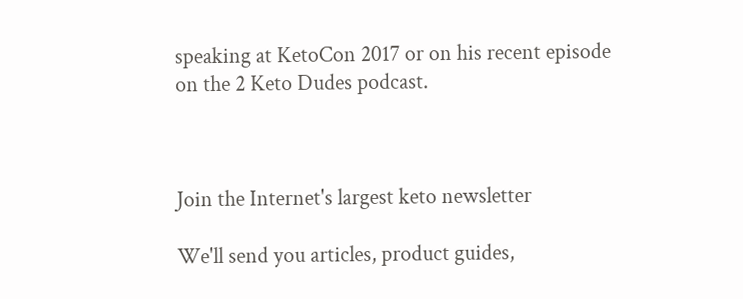speaking at KetoCon 2017 or on his recent episode on the 2 Keto Dudes podcast.



Join the Internet's largest keto newsletter

We'll send you articles, product guides,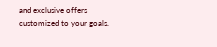and exclusive offers customized to your goals.